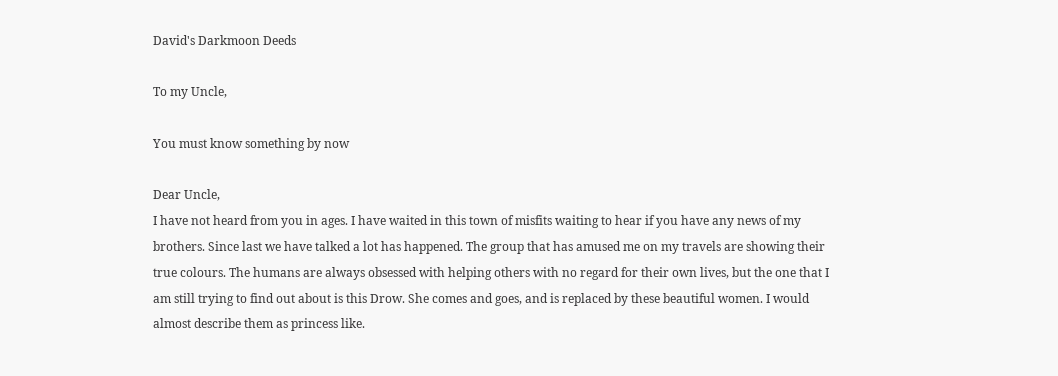David's Darkmoon Deeds

To my Uncle,

You must know something by now

Dear Uncle,
I have not heard from you in ages. I have waited in this town of misfits waiting to hear if you have any news of my brothers. Since last we have talked a lot has happened. The group that has amused me on my travels are showing their true colours. The humans are always obsessed with helping others with no regard for their own lives, but the one that I am still trying to find out about is this Drow. She comes and goes, and is replaced by these beautiful women. I would almost describe them as princess like.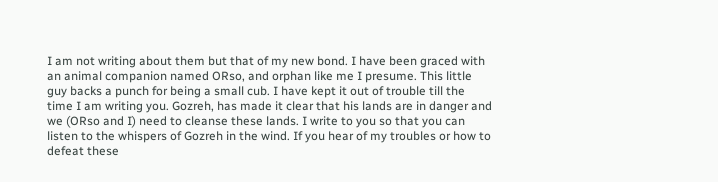I am not writing about them but that of my new bond. I have been graced with an animal companion named ORso, and orphan like me I presume. This little guy backs a punch for being a small cub. I have kept it out of trouble till the time I am writing you. Gozreh, has made it clear that his lands are in danger and we (ORso and I) need to cleanse these lands. I write to you so that you can listen to the whispers of Gozreh in the wind. If you hear of my troubles or how to defeat these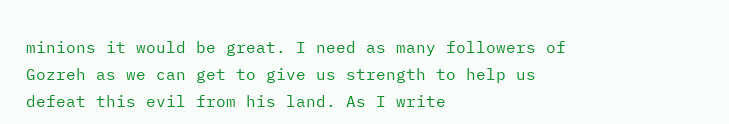minions it would be great. I need as many followers of Gozreh as we can get to give us strength to help us defeat this evil from his land. As I write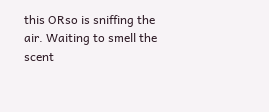this ORso is sniffing the air. Waiting to smell the scent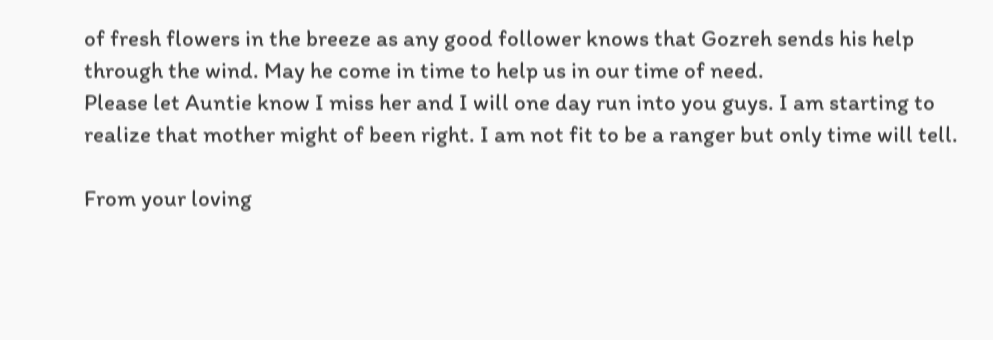of fresh flowers in the breeze as any good follower knows that Gozreh sends his help through the wind. May he come in time to help us in our time of need.
Please let Auntie know I miss her and I will one day run into you guys. I am starting to realize that mother might of been right. I am not fit to be a ranger but only time will tell.

From your loving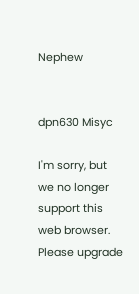Nephew


dpn630 Misyc

I'm sorry, but we no longer support this web browser. Please upgrade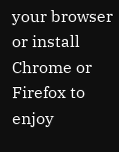your browser or install Chrome or Firefox to enjoy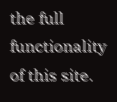the full functionality of this site.